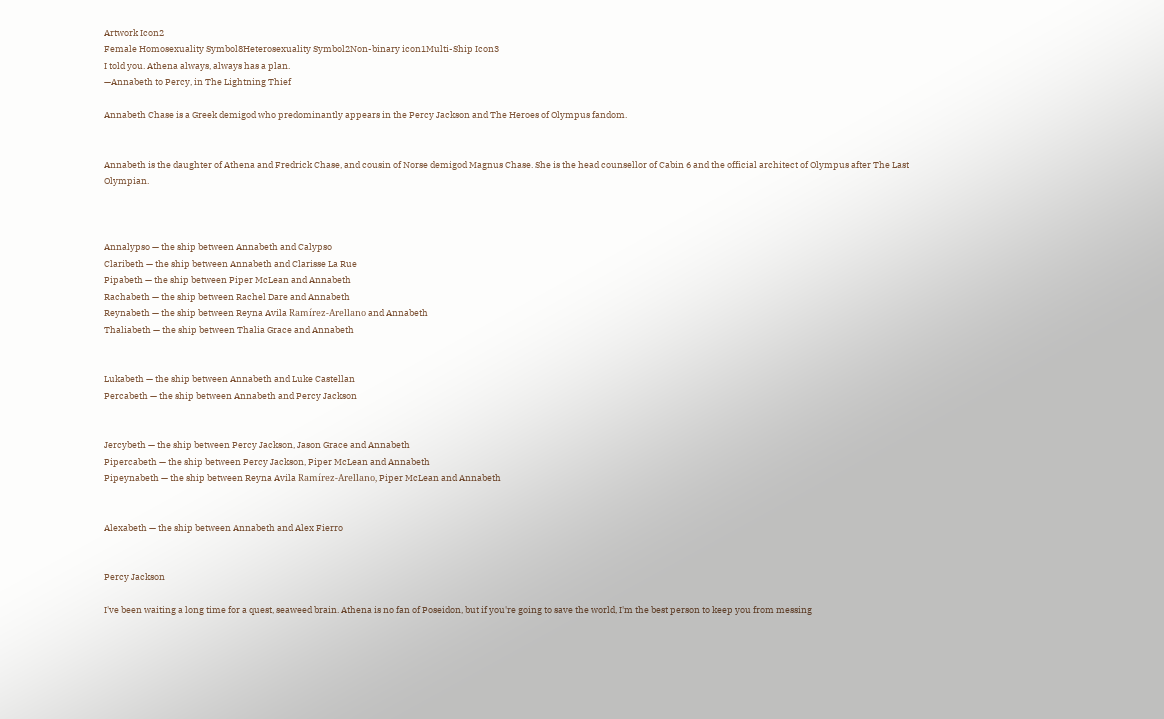Artwork Icon2
Female Homosexuality Symbol8Heterosexuality Symbol2Non-binary icon1Multi-Ship Icon3
I told you. Athena always, always has a plan.
—Annabeth to Percy, in The Lightning Thief

Annabeth Chase is a Greek demigod who predominantly appears in the Percy Jackson and The Heroes of Olympus fandom.


Annabeth is the daughter of Athena and Fredrick Chase, and cousin of Norse demigod Magnus Chase. She is the head counsellor of Cabin 6 and the official architect of Olympus after The Last Olympian.



Annalypso — the ship between Annabeth and Calypso
Claribeth — the ship between Annabeth and Clarisse La Rue
Pipabeth — the ship between Piper McLean and Annabeth
Rachabeth — the ship between Rachel Dare and Annabeth
Reynabeth — the ship between Reyna Avila Ramírez-Arellano and Annabeth
Thaliabeth — the ship between Thalia Grace and Annabeth


Lukabeth — the ship between Annabeth and Luke Castellan
Percabeth — the ship between Annabeth and Percy Jackson


Jercybeth — the ship between Percy Jackson, Jason Grace and Annabeth
Pipercabeth — the ship between Percy Jackson, Piper McLean and Annabeth
Pipeynabeth — the ship between Reyna Avila Ramírez-Arellano, Piper McLean and Annabeth


Alexabeth — the ship between Annabeth and Alex Fierro


Percy Jackson

I've been waiting a long time for a quest, seaweed brain. Athena is no fan of Poseidon, but if you're going to save the world, I'm the best person to keep you from messing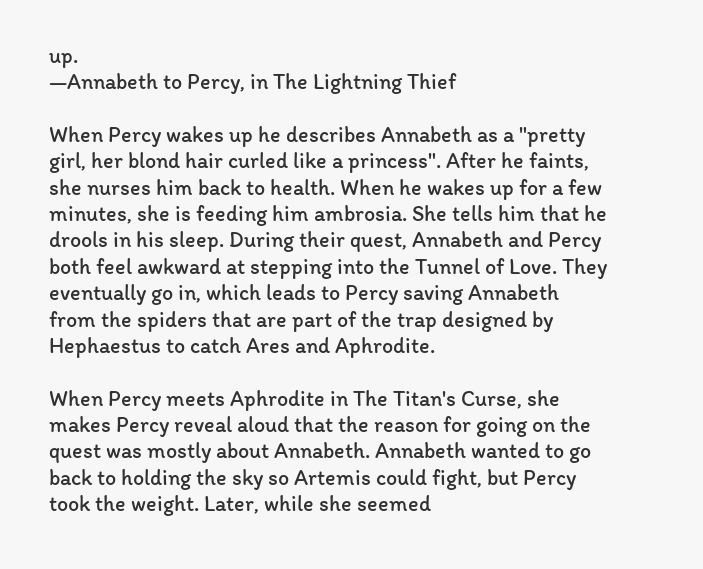up.
—Annabeth to Percy, in The Lightning Thief

When Percy wakes up he describes Annabeth as a "pretty girl, her blond hair curled like a princess". After he faints, she nurses him back to health. When he wakes up for a few minutes, she is feeding him ambrosia. She tells him that he drools in his sleep. During their quest, Annabeth and Percy both feel awkward at stepping into the Tunnel of Love. They eventually go in, which leads to Percy saving Annabeth from the spiders that are part of the trap designed by Hephaestus to catch Ares and Aphrodite.

When Percy meets Aphrodite in The Titan's Curse, she makes Percy reveal aloud that the reason for going on the quest was mostly about Annabeth. Annabeth wanted to go back to holding the sky so Artemis could fight, but Percy took the weight. Later, while she seemed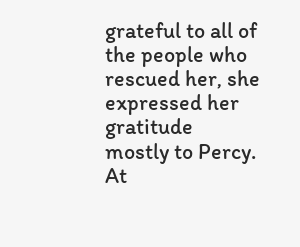grateful to all of the people who rescued her, she expressed her gratitude mostly to Percy. At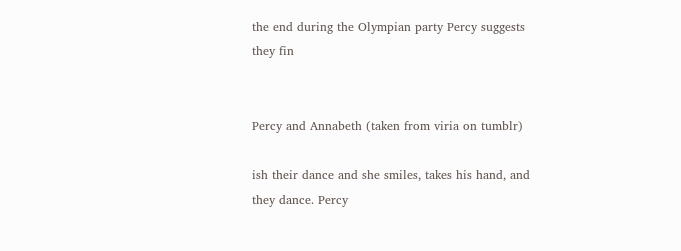the end during the Olympian party Percy suggests they fin


Percy and Annabeth (taken from viria on tumblr)

ish their dance and she smiles, takes his hand, and they dance. Percy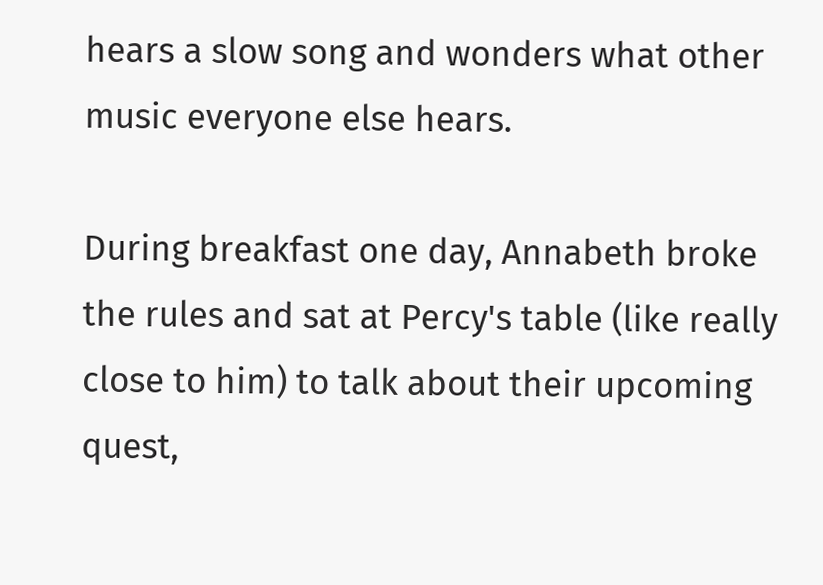hears a slow song and wonders what other music everyone else hears.

During breakfast one day, Annabeth broke the rules and sat at Percy's table (like really close to him) to talk about their upcoming quest,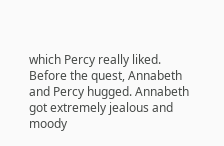which Percy really liked. Before the quest, Annabeth and Percy hugged. Annabeth got extremely jealous and moody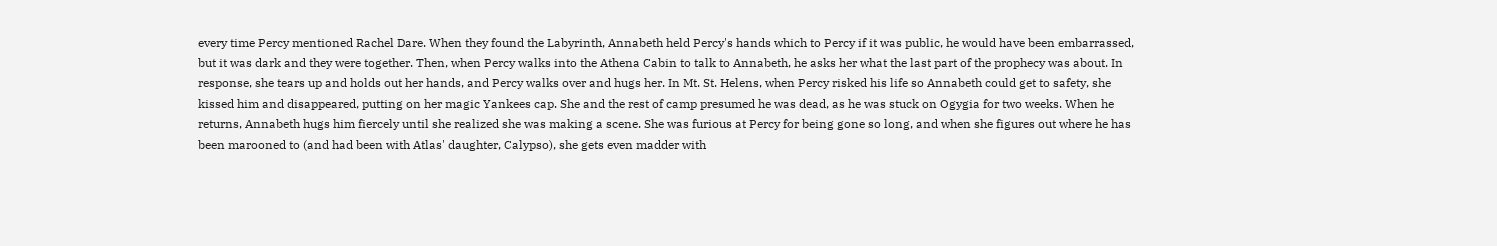every time Percy mentioned Rachel Dare. When they found the Labyrinth, Annabeth held Percy's hands which to Percy if it was public, he would have been embarrassed, but it was dark and they were together. Then, when Percy walks into the Athena Cabin to talk to Annabeth, he asks her what the last part of the prophecy was about. In response, she tears up and holds out her hands, and Percy walks over and hugs her. In Mt. St. Helens, when Percy risked his life so Annabeth could get to safety, she kissed him and disappeared, putting on her magic Yankees cap. She and the rest of camp presumed he was dead, as he was stuck on Ogygia for two weeks. When he returns, Annabeth hugs him fiercely until she realized she was making a scene. She was furious at Percy for being gone so long, and when she figures out where he has been marooned to (and had been with Atlas' daughter, Calypso), she gets even madder with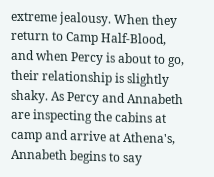extreme jealousy. When they return to Camp Half-Blood, and when Percy is about to go, their relationship is slightly shaky. As Percy and Annabeth are inspecting the cabins at camp and arrive at Athena's, Annabeth begins to say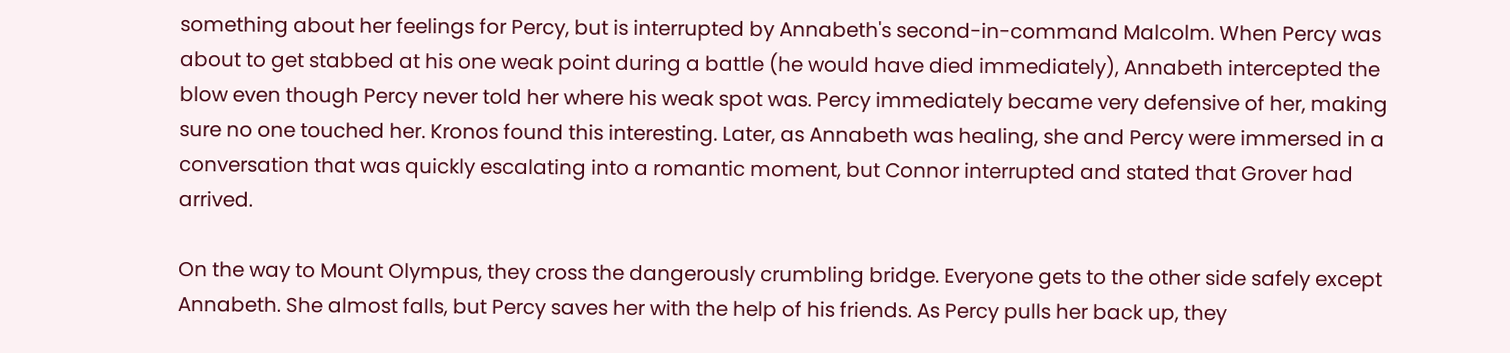something about her feelings for Percy, but is interrupted by Annabeth's second-in-command Malcolm. When Percy was about to get stabbed at his one weak point during a battle (he would have died immediately), Annabeth intercepted the blow even though Percy never told her where his weak spot was. Percy immediately became very defensive of her, making sure no one touched her. Kronos found this interesting. Later, as Annabeth was healing, she and Percy were immersed in a conversation that was quickly escalating into a romantic moment, but Connor interrupted and stated that Grover had arrived.

On the way to Mount Olympus, they cross the dangerously crumbling bridge. Everyone gets to the other side safely except Annabeth. She almost falls, but Percy saves her with the help of his friends. As Percy pulls her back up, they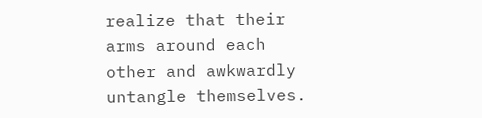realize that their arms around each other and awkwardly untangle themselves.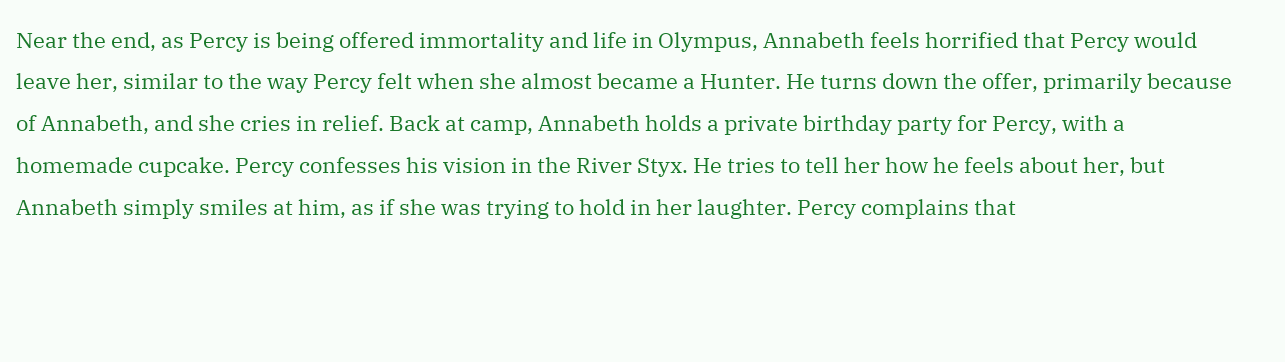Near the end, as Percy is being offered immortality and life in Olympus, Annabeth feels horrified that Percy would leave her, similar to the way Percy felt when she almost became a Hunter. He turns down the offer, primarily because of Annabeth, and she cries in relief. Back at camp, Annabeth holds a private birthday party for Percy, with a homemade cupcake. Percy confesses his vision in the River Styx. He tries to tell her how he feels about her, but Annabeth simply smiles at him, as if she was trying to hold in her laughter. Percy complains that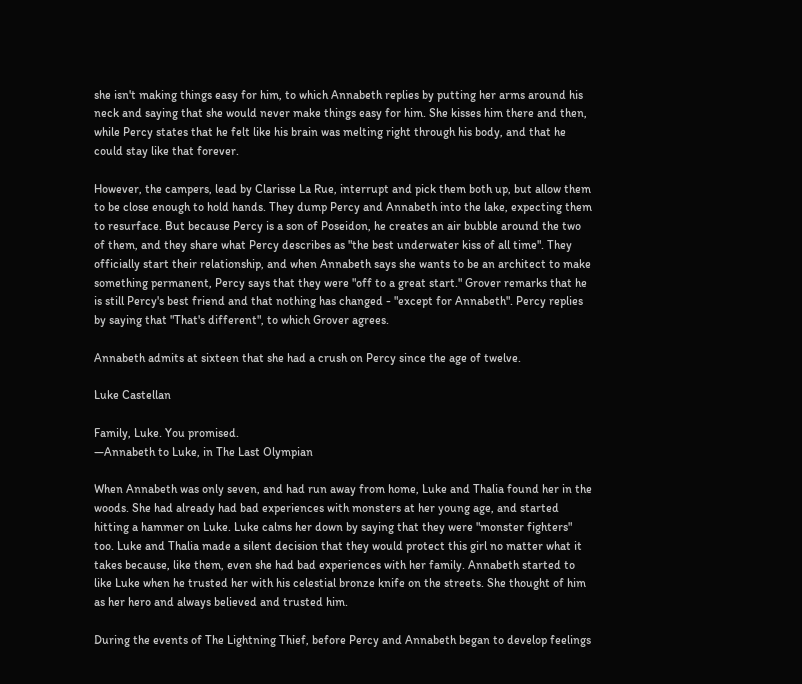she isn't making things easy for him, to which Annabeth replies by putting her arms around his neck and saying that she would never make things easy for him. She kisses him there and then, while Percy states that he felt like his brain was melting right through his body, and that he could stay like that forever.

However, the campers, lead by Clarisse La Rue, interrupt and pick them both up, but allow them to be close enough to hold hands. They dump Percy and Annabeth into the lake, expecting them to resurface. But because Percy is a son of Poseidon, he creates an air bubble around the two of them, and they share what Percy describes as "the best underwater kiss of all time". They officially start their relationship, and when Annabeth says she wants to be an architect to make something permanent, Percy says that they were "off to a great start." Grover remarks that he is still Percy's best friend and that nothing has changed - "except for Annabeth". Percy replies by saying that "That's different", to which Grover agrees.

Annabeth admits at sixteen that she had a crush on Percy since the age of twelve.

Luke Castellan

Family, Luke. You promised.
—Annabeth to Luke, in The Last Olympian

When Annabeth was only seven, and had run away from home, Luke and Thalia found her in the woods. She had already had bad experiences with monsters at her young age, and started hitting a hammer on Luke. Luke calms her down by saying that they were "monster fighters" too. Luke and Thalia made a silent decision that they would protect this girl no matter what it takes because, like them, even she had bad experiences with her family. Annabeth started to like Luke when he trusted her with his celestial bronze knife on the streets. She thought of him as her hero and always believed and trusted him.

During the events of The Lightning Thief, before Percy and Annabeth began to develop feelings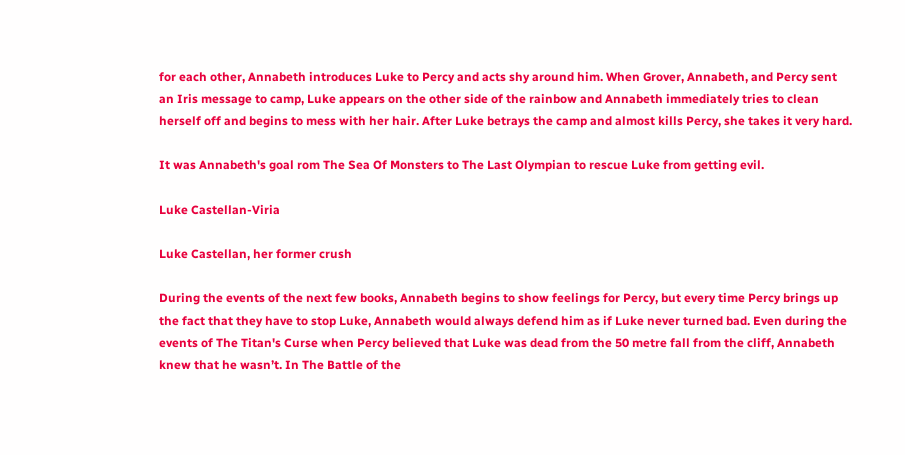for each other, Annabeth introduces Luke to Percy and acts shy around him. When Grover, Annabeth, and Percy sent an Iris message to camp, Luke appears on the other side of the rainbow and Annabeth immediately tries to clean herself off and begins to mess with her hair. After Luke betrays the camp and almost kills Percy, she takes it very hard.

It was Annabeth's goal rom The Sea Of Monsters to The Last Olympian to rescue Luke from getting evil.

Luke Castellan-Viria

Luke Castellan, her former crush

During the events of the next few books, Annabeth begins to show feelings for Percy, but every time Percy brings up the fact that they have to stop Luke, Annabeth would always defend him as if Luke never turned bad. Even during the events of The Titan's Curse when Percy believed that Luke was dead from the 50 metre fall from the cliff, Annabeth knew that he wasn’t. In The Battle of the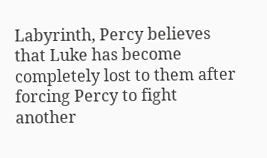Labyrinth, Percy believes that Luke has become completely lost to them after forcing Percy to fight another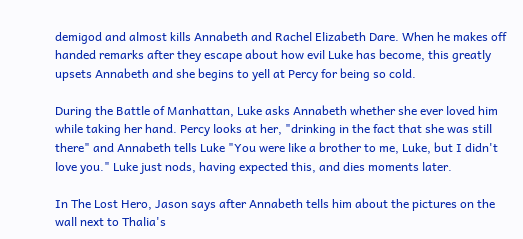demigod and almost kills Annabeth and Rachel Elizabeth Dare. When he makes off handed remarks after they escape about how evil Luke has become, this greatly upsets Annabeth and she begins to yell at Percy for being so cold.

During the Battle of Manhattan, Luke asks Annabeth whether she ever loved him while taking her hand. Percy looks at her, "drinking in the fact that she was still there" and Annabeth tells Luke "You were like a brother to me, Luke, but I didn't love you." Luke just nods, having expected this, and dies moments later.

In The Lost Hero, Jason says after Annabeth tells him about the pictures on the wall next to Thalia's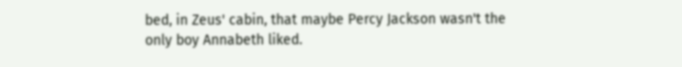bed, in Zeus' cabin, that maybe Percy Jackson wasn't the only boy Annabeth liked.